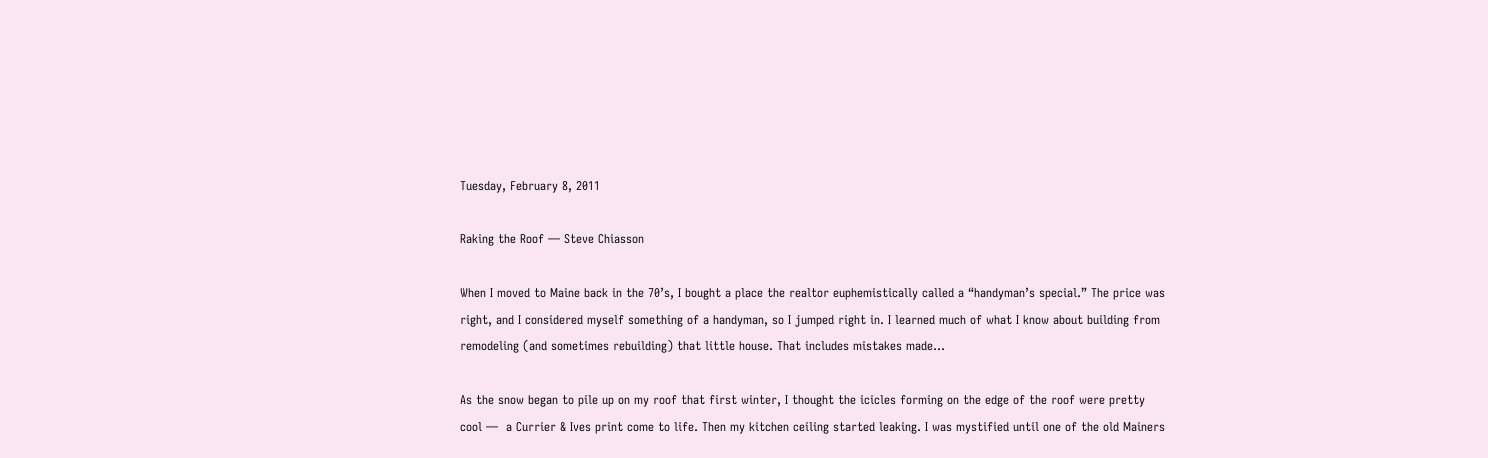Tuesday, February 8, 2011

Raking the Roof — Steve Chiasson

When I moved to Maine back in the 70’s, I bought a place the realtor euphemistically called a “handyman’s special.” The price was right, and I considered myself something of a handyman, so I jumped right in. I learned much of what I know about building from remodeling (and sometimes rebuilding) that little house. That includes mistakes made…

As the snow began to pile up on my roof that first winter, I thought the icicles forming on the edge of the roof were pretty cool —  a Currier & Ives print come to life. Then my kitchen ceiling started leaking. I was mystified until one of the old Mainers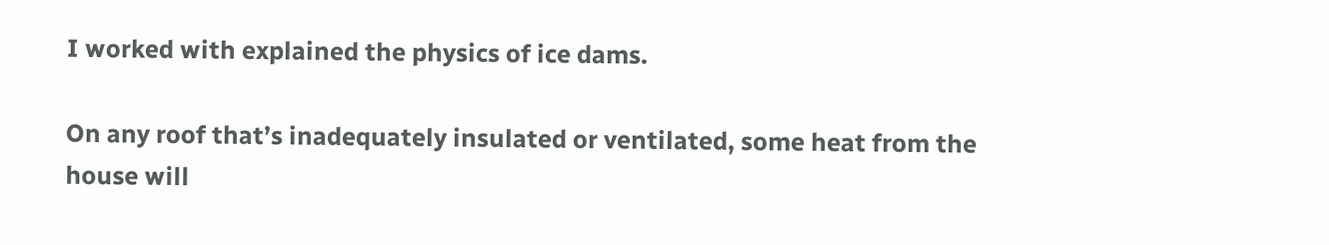I worked with explained the physics of ice dams.

On any roof that’s inadequately insulated or ventilated, some heat from the house will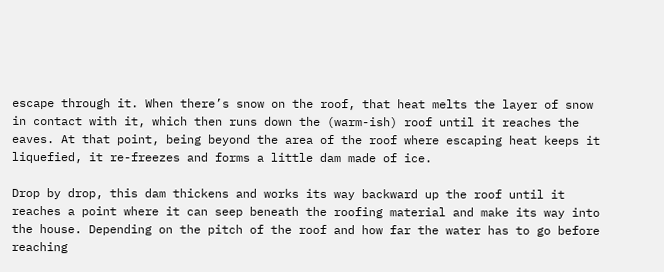escape through it. When there’s snow on the roof, that heat melts the layer of snow in contact with it, which then runs down the (warm-ish) roof until it reaches the eaves. At that point, being beyond the area of the roof where escaping heat keeps it liquefied, it re-freezes and forms a little dam made of ice.

Drop by drop, this dam thickens and works its way backward up the roof until it reaches a point where it can seep beneath the roofing material and make its way into the house. Depending on the pitch of the roof and how far the water has to go before reaching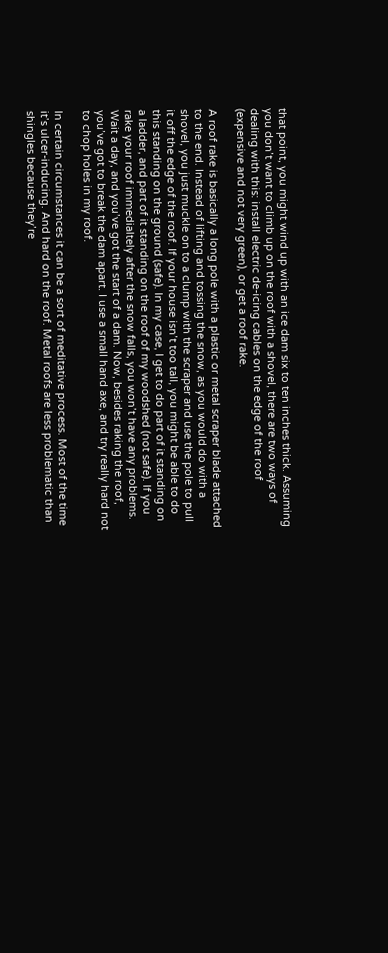that point, you might wind up with an ice dam six to ten inches thick. Assuming you don’t want to climb up on the roof with a shovel, there are two ways of dealing with this: install electric de-icing cables on the edge of the roof (expensive and not very green), or get a roof rake.

A roof rake is basically a long pole with a plastic or metal scraper blade attached to the end. Instead of lifting and tossing the snow, as you would do with a shovel, you just muckle on to a clump with the scraper and use the pole to pull it off the edge of the roof. If your house isn’t too tall, you might be able to do this standing on the ground (safe). In my case, I get to do part of it standing on a ladder, and part of it standing on the roof of my woodshed (not safe). If you rake your roof immedialtely after the snow falls, you won’t have any problems. Wait a day, and you’ve got the start of a dam. Now, besides raking the roof, you’ve got to break the dam apart. I use a small hand axe, and try really hard not to chop holes in my roof.

In certain circumstances it can be a sort of meditative process. Most of the time it’s ulcer-inducing. And hard on the roof. Metal roofs are less problematic than shingles because they’re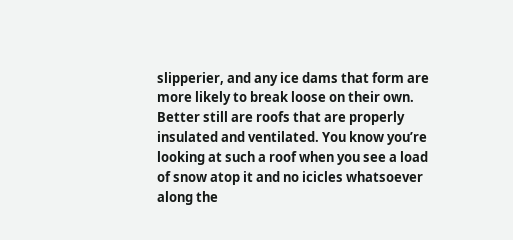slipperier, and any ice dams that form are more likely to break loose on their own. Better still are roofs that are properly insulated and ventilated. You know you’re looking at such a roof when you see a load of snow atop it and no icicles whatsoever along the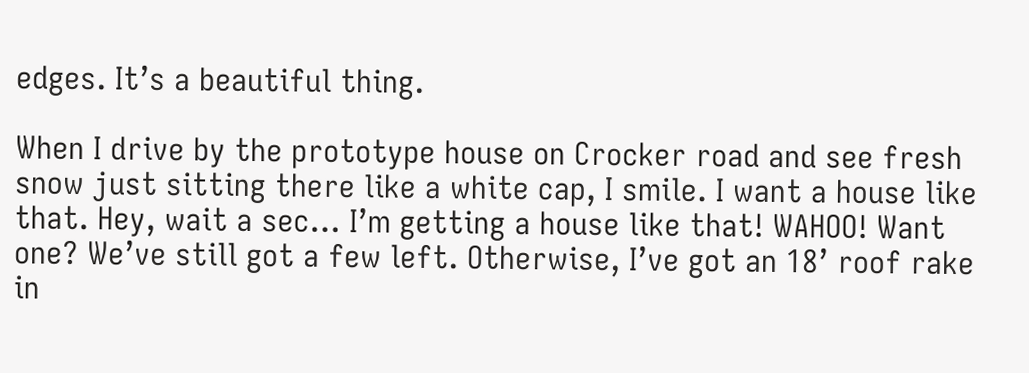edges. It’s a beautiful thing.

When I drive by the prototype house on Crocker road and see fresh snow just sitting there like a white cap, I smile. I want a house like that. Hey, wait a sec… I’m getting a house like that! WAHOO! Want one? We’ve still got a few left. Otherwise, I’ve got an 18’ roof rake in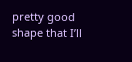pretty good shape that I’ll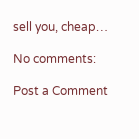sell you, cheap…

No comments:

Post a Comment